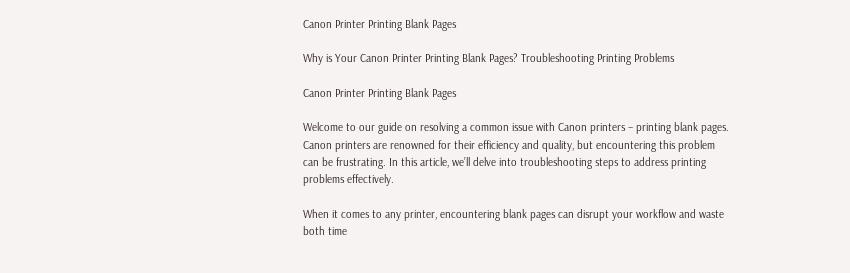Canon Printer Printing Blank Pages

Why is Your Canon Printer Printing Blank Pages? Troubleshooting Printing Problems

Canon Printer Printing Blank Pages

Welcome to our guide on resolving a common issue with Canon printers – printing blank pages. Canon printers are renowned for their efficiency and quality, but encountering this problem can be frustrating. In this article, we’ll delve into troubleshooting steps to address printing problems effectively.

When it comes to any printer, encountering blank pages can disrupt your workflow and waste both time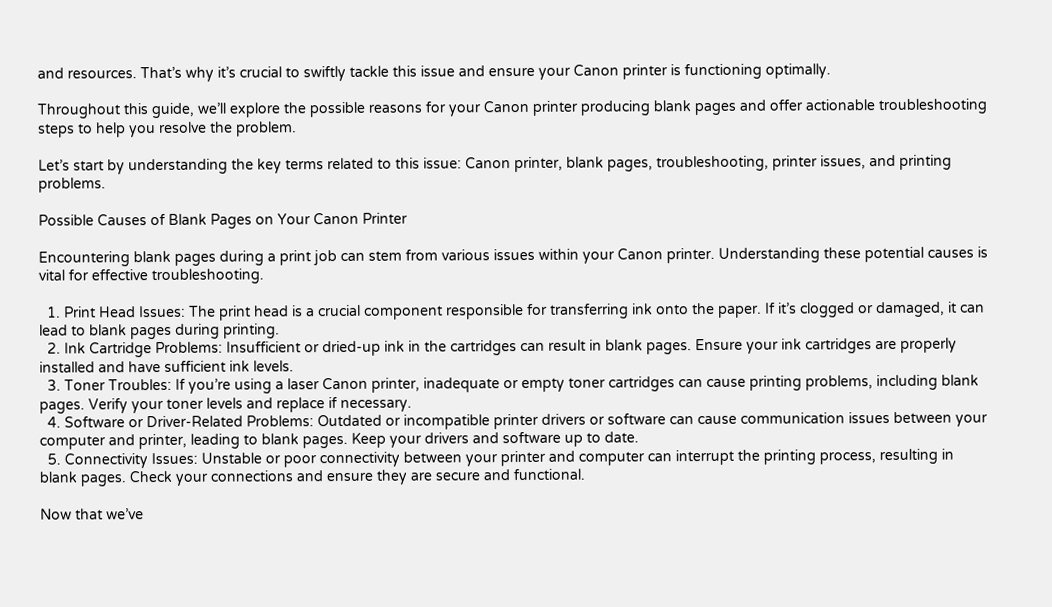and resources. That’s why it’s crucial to swiftly tackle this issue and ensure your Canon printer is functioning optimally.

Throughout this guide, we’ll explore the possible reasons for your Canon printer producing blank pages and offer actionable troubleshooting steps to help you resolve the problem.

Let’s start by understanding the key terms related to this issue: Canon printer, blank pages, troubleshooting, printer issues, and printing problems.

Possible Causes of Blank Pages on Your Canon Printer

Encountering blank pages during a print job can stem from various issues within your Canon printer. Understanding these potential causes is vital for effective troubleshooting.

  1. Print Head Issues: The print head is a crucial component responsible for transferring ink onto the paper. If it’s clogged or damaged, it can lead to blank pages during printing.
  2. Ink Cartridge Problems: Insufficient or dried-up ink in the cartridges can result in blank pages. Ensure your ink cartridges are properly installed and have sufficient ink levels.
  3. Toner Troubles: If you’re using a laser Canon printer, inadequate or empty toner cartridges can cause printing problems, including blank pages. Verify your toner levels and replace if necessary.
  4. Software or Driver-Related Problems: Outdated or incompatible printer drivers or software can cause communication issues between your computer and printer, leading to blank pages. Keep your drivers and software up to date.
  5. Connectivity Issues: Unstable or poor connectivity between your printer and computer can interrupt the printing process, resulting in blank pages. Check your connections and ensure they are secure and functional.

Now that we’ve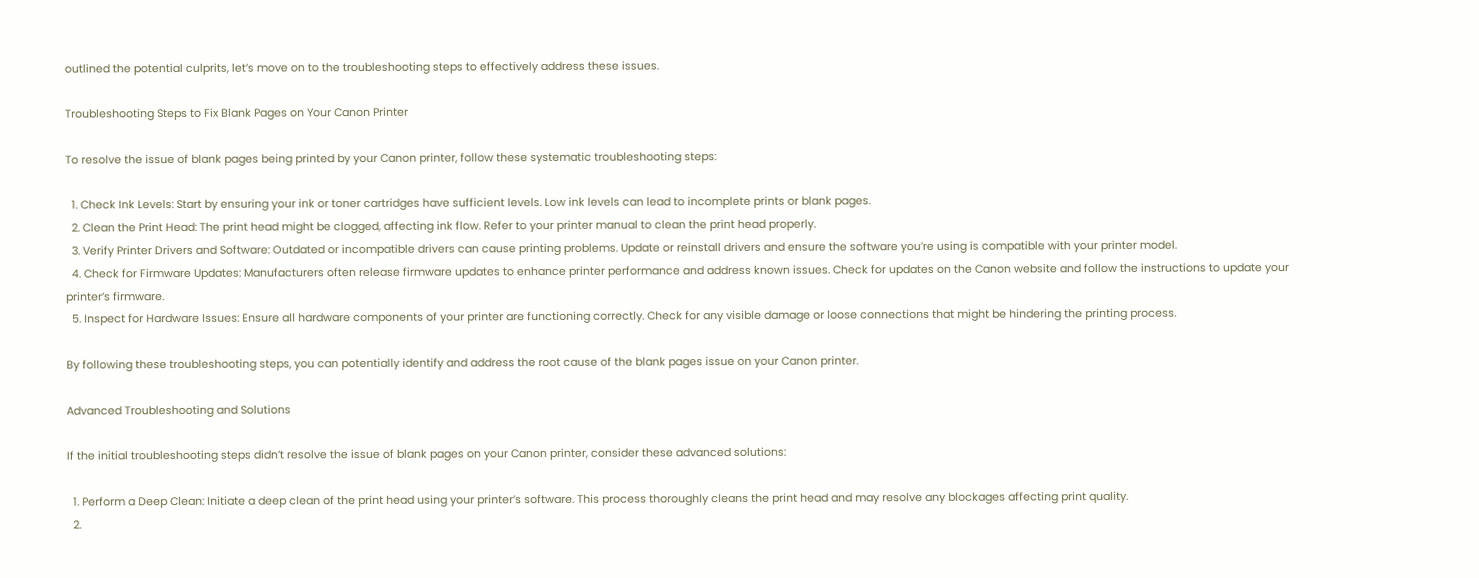outlined the potential culprits, let’s move on to the troubleshooting steps to effectively address these issues.

Troubleshooting Steps to Fix Blank Pages on Your Canon Printer

To resolve the issue of blank pages being printed by your Canon printer, follow these systematic troubleshooting steps:

  1. Check Ink Levels: Start by ensuring your ink or toner cartridges have sufficient levels. Low ink levels can lead to incomplete prints or blank pages.
  2. Clean the Print Head: The print head might be clogged, affecting ink flow. Refer to your printer manual to clean the print head properly.
  3. Verify Printer Drivers and Software: Outdated or incompatible drivers can cause printing problems. Update or reinstall drivers and ensure the software you’re using is compatible with your printer model.
  4. Check for Firmware Updates: Manufacturers often release firmware updates to enhance printer performance and address known issues. Check for updates on the Canon website and follow the instructions to update your printer’s firmware.
  5. Inspect for Hardware Issues: Ensure all hardware components of your printer are functioning correctly. Check for any visible damage or loose connections that might be hindering the printing process.

By following these troubleshooting steps, you can potentially identify and address the root cause of the blank pages issue on your Canon printer.

Advanced Troubleshooting and Solutions

If the initial troubleshooting steps didn’t resolve the issue of blank pages on your Canon printer, consider these advanced solutions:

  1. Perform a Deep Clean: Initiate a deep clean of the print head using your printer’s software. This process thoroughly cleans the print head and may resolve any blockages affecting print quality.
  2.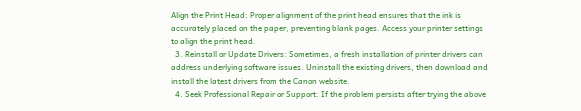Align the Print Head: Proper alignment of the print head ensures that the ink is accurately placed on the paper, preventing blank pages. Access your printer settings to align the print head.
  3. Reinstall or Update Drivers: Sometimes, a fresh installation of printer drivers can address underlying software issues. Uninstall the existing drivers, then download and install the latest drivers from the Canon website.
  4. Seek Professional Repair or Support: If the problem persists after trying the above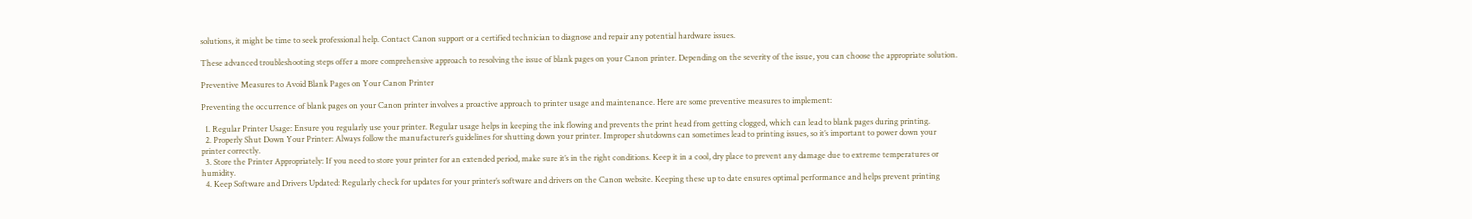solutions, it might be time to seek professional help. Contact Canon support or a certified technician to diagnose and repair any potential hardware issues.

These advanced troubleshooting steps offer a more comprehensive approach to resolving the issue of blank pages on your Canon printer. Depending on the severity of the issue, you can choose the appropriate solution.

Preventive Measures to Avoid Blank Pages on Your Canon Printer

Preventing the occurrence of blank pages on your Canon printer involves a proactive approach to printer usage and maintenance. Here are some preventive measures to implement:

  1. Regular Printer Usage: Ensure you regularly use your printer. Regular usage helps in keeping the ink flowing and prevents the print head from getting clogged, which can lead to blank pages during printing.
  2. Properly Shut Down Your Printer: Always follow the manufacturer’s guidelines for shutting down your printer. Improper shutdowns can sometimes lead to printing issues, so it’s important to power down your printer correctly.
  3. Store the Printer Appropriately: If you need to store your printer for an extended period, make sure it’s in the right conditions. Keep it in a cool, dry place to prevent any damage due to extreme temperatures or humidity.
  4. Keep Software and Drivers Updated: Regularly check for updates for your printer’s software and drivers on the Canon website. Keeping these up to date ensures optimal performance and helps prevent printing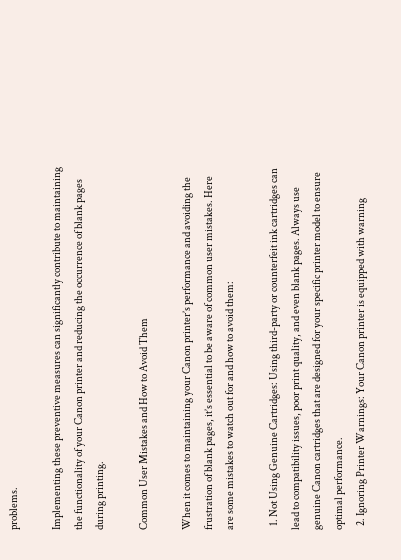problems.

Implementing these preventive measures can significantly contribute to maintaining the functionality of your Canon printer and reducing the occurrence of blank pages during printing.

Common User Mistakes and How to Avoid Them

When it comes to maintaining your Canon printer’s performance and avoiding the frustration of blank pages, it’s essential to be aware of common user mistakes. Here are some mistakes to watch out for and how to avoid them:

  1. Not Using Genuine Cartridges: Using third-party or counterfeit ink cartridges can lead to compatibility issues, poor print quality, and even blank pages. Always use genuine Canon cartridges that are designed for your specific printer model to ensure optimal performance.
  2. Ignoring Printer Warnings: Your Canon printer is equipped with warning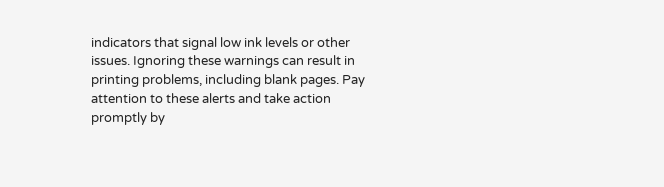indicators that signal low ink levels or other issues. Ignoring these warnings can result in printing problems, including blank pages. Pay attention to these alerts and take action promptly by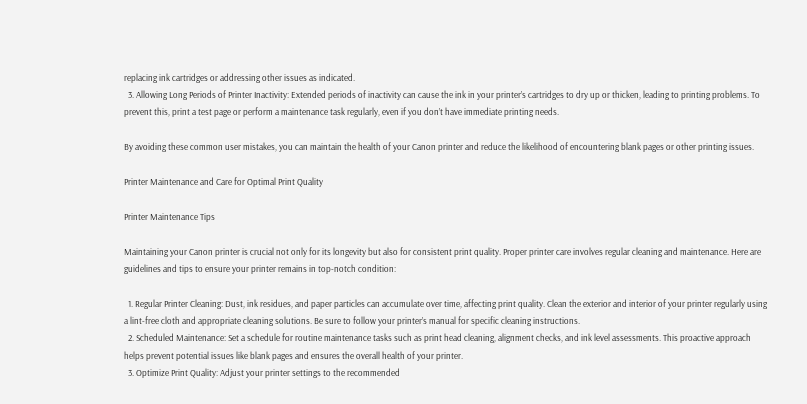replacing ink cartridges or addressing other issues as indicated.
  3. Allowing Long Periods of Printer Inactivity: Extended periods of inactivity can cause the ink in your printer’s cartridges to dry up or thicken, leading to printing problems. To prevent this, print a test page or perform a maintenance task regularly, even if you don’t have immediate printing needs.

By avoiding these common user mistakes, you can maintain the health of your Canon printer and reduce the likelihood of encountering blank pages or other printing issues.

Printer Maintenance and Care for Optimal Print Quality

Printer Maintenance Tips

Maintaining your Canon printer is crucial not only for its longevity but also for consistent print quality. Proper printer care involves regular cleaning and maintenance. Here are guidelines and tips to ensure your printer remains in top-notch condition:

  1. Regular Printer Cleaning: Dust, ink residues, and paper particles can accumulate over time, affecting print quality. Clean the exterior and interior of your printer regularly using a lint-free cloth and appropriate cleaning solutions. Be sure to follow your printer’s manual for specific cleaning instructions.
  2. Scheduled Maintenance: Set a schedule for routine maintenance tasks such as print head cleaning, alignment checks, and ink level assessments. This proactive approach helps prevent potential issues like blank pages and ensures the overall health of your printer.
  3. Optimize Print Quality: Adjust your printer settings to the recommended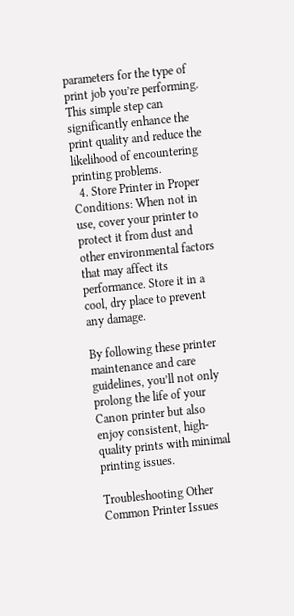parameters for the type of print job you’re performing. This simple step can significantly enhance the print quality and reduce the likelihood of encountering printing problems.
  4. Store Printer in Proper Conditions: When not in use, cover your printer to protect it from dust and other environmental factors that may affect its performance. Store it in a cool, dry place to prevent any damage.

By following these printer maintenance and care guidelines, you’ll not only prolong the life of your Canon printer but also enjoy consistent, high-quality prints with minimal printing issues.

Troubleshooting Other Common Printer Issues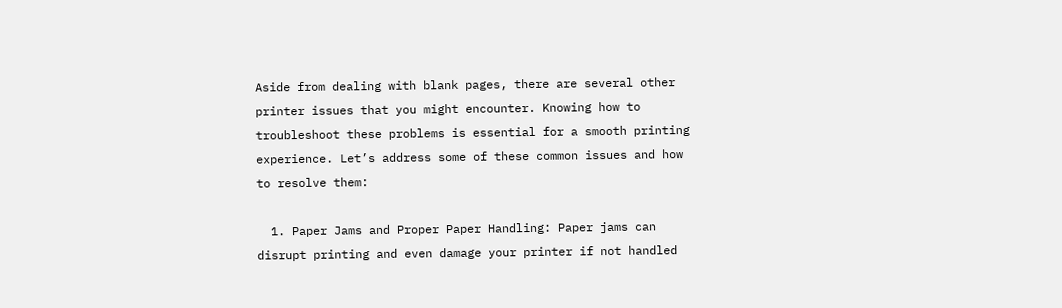Aside from dealing with blank pages, there are several other printer issues that you might encounter. Knowing how to troubleshoot these problems is essential for a smooth printing experience. Let’s address some of these common issues and how to resolve them:

  1. Paper Jams and Proper Paper Handling: Paper jams can disrupt printing and even damage your printer if not handled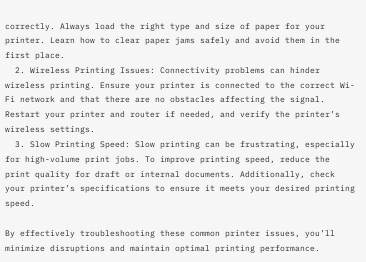correctly. Always load the right type and size of paper for your printer. Learn how to clear paper jams safely and avoid them in the first place.
  2. Wireless Printing Issues: Connectivity problems can hinder wireless printing. Ensure your printer is connected to the correct Wi-Fi network and that there are no obstacles affecting the signal. Restart your printer and router if needed, and verify the printer’s wireless settings.
  3. Slow Printing Speed: Slow printing can be frustrating, especially for high-volume print jobs. To improve printing speed, reduce the print quality for draft or internal documents. Additionally, check your printer’s specifications to ensure it meets your desired printing speed.

By effectively troubleshooting these common printer issues, you’ll minimize disruptions and maintain optimal printing performance.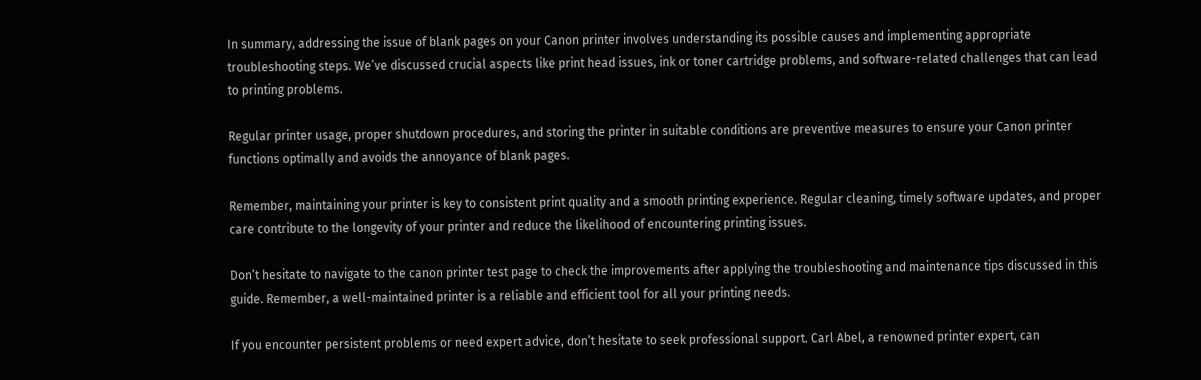In summary, addressing the issue of blank pages on your Canon printer involves understanding its possible causes and implementing appropriate troubleshooting steps. We’ve discussed crucial aspects like print head issues, ink or toner cartridge problems, and software-related challenges that can lead to printing problems.

Regular printer usage, proper shutdown procedures, and storing the printer in suitable conditions are preventive measures to ensure your Canon printer functions optimally and avoids the annoyance of blank pages.

Remember, maintaining your printer is key to consistent print quality and a smooth printing experience. Regular cleaning, timely software updates, and proper care contribute to the longevity of your printer and reduce the likelihood of encountering printing issues.

Don’t hesitate to navigate to the canon printer test page to check the improvements after applying the troubleshooting and maintenance tips discussed in this guide. Remember, a well-maintained printer is a reliable and efficient tool for all your printing needs.

If you encounter persistent problems or need expert advice, don’t hesitate to seek professional support. Carl Abel, a renowned printer expert, can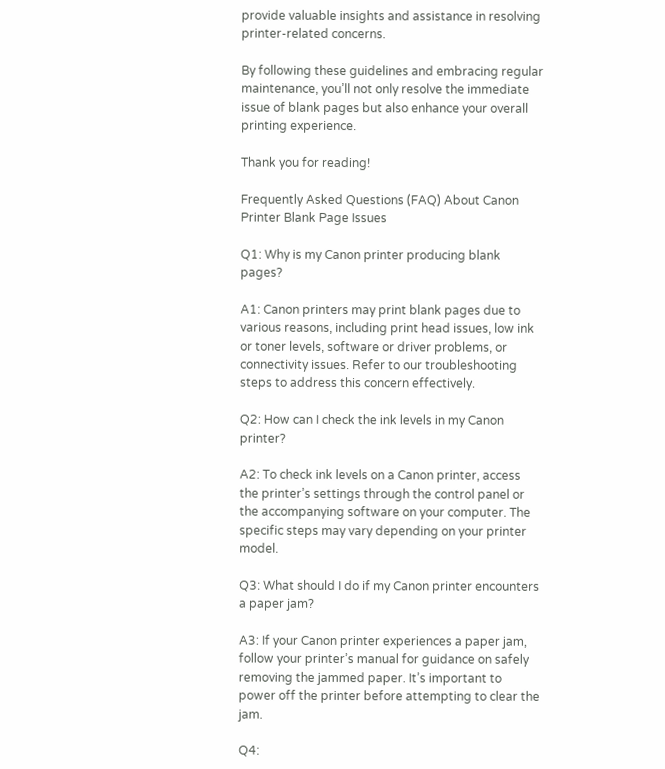provide valuable insights and assistance in resolving printer-related concerns.

By following these guidelines and embracing regular maintenance, you’ll not only resolve the immediate issue of blank pages but also enhance your overall printing experience.

Thank you for reading!

Frequently Asked Questions (FAQ) About Canon Printer Blank Page Issues

Q1: Why is my Canon printer producing blank pages?

A1: Canon printers may print blank pages due to various reasons, including print head issues, low ink or toner levels, software or driver problems, or connectivity issues. Refer to our troubleshooting steps to address this concern effectively.

Q2: How can I check the ink levels in my Canon printer?

A2: To check ink levels on a Canon printer, access the printer’s settings through the control panel or the accompanying software on your computer. The specific steps may vary depending on your printer model.

Q3: What should I do if my Canon printer encounters a paper jam?

A3: If your Canon printer experiences a paper jam, follow your printer’s manual for guidance on safely removing the jammed paper. It’s important to power off the printer before attempting to clear the jam.

Q4: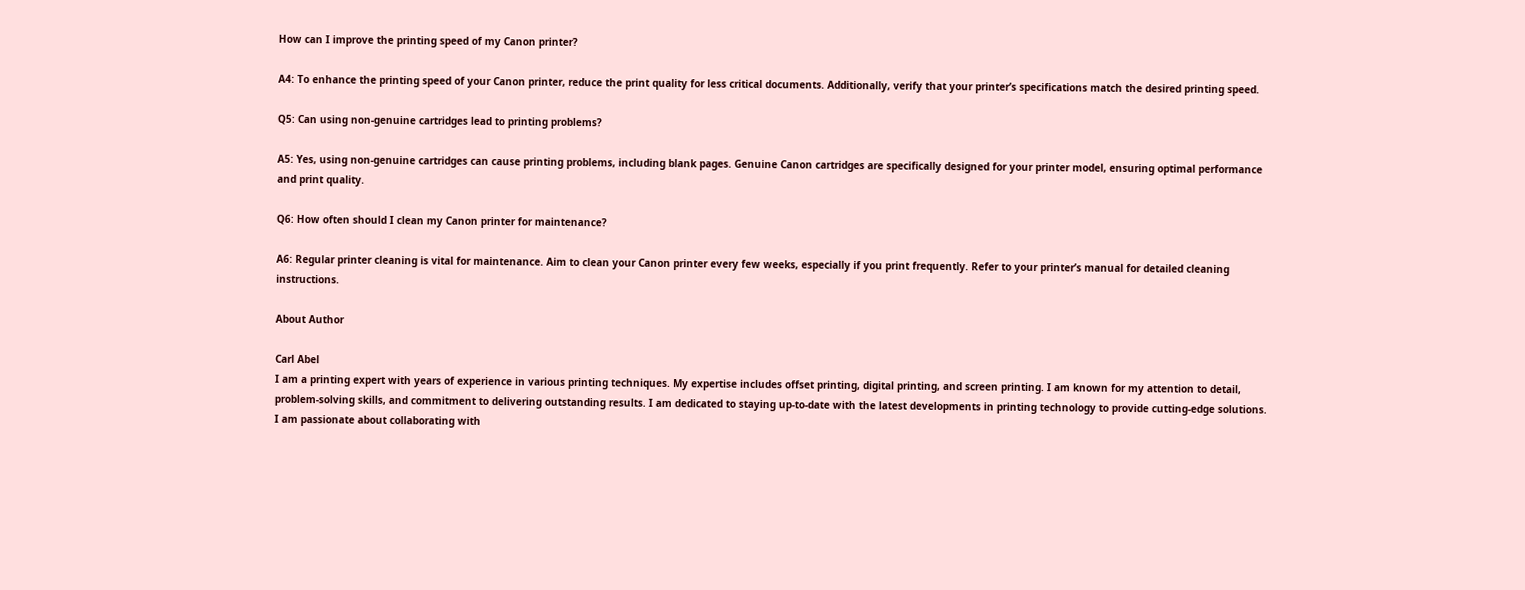How can I improve the printing speed of my Canon printer?

A4: To enhance the printing speed of your Canon printer, reduce the print quality for less critical documents. Additionally, verify that your printer’s specifications match the desired printing speed.

Q5: Can using non-genuine cartridges lead to printing problems?

A5: Yes, using non-genuine cartridges can cause printing problems, including blank pages. Genuine Canon cartridges are specifically designed for your printer model, ensuring optimal performance and print quality.

Q6: How often should I clean my Canon printer for maintenance?

A6: Regular printer cleaning is vital for maintenance. Aim to clean your Canon printer every few weeks, especially if you print frequently. Refer to your printer’s manual for detailed cleaning instructions.

About Author

Carl Abel
I am a printing expert with years of experience in various printing techniques. My expertise includes offset printing, digital printing, and screen printing. I am known for my attention to detail, problem-solving skills, and commitment to delivering outstanding results. I am dedicated to staying up-to-date with the latest developments in printing technology to provide cutting-edge solutions. I am passionate about collaborating with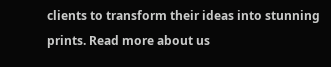clients to transform their ideas into stunning prints. Read more about us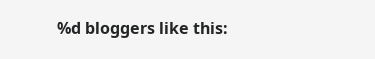%d bloggers like this: